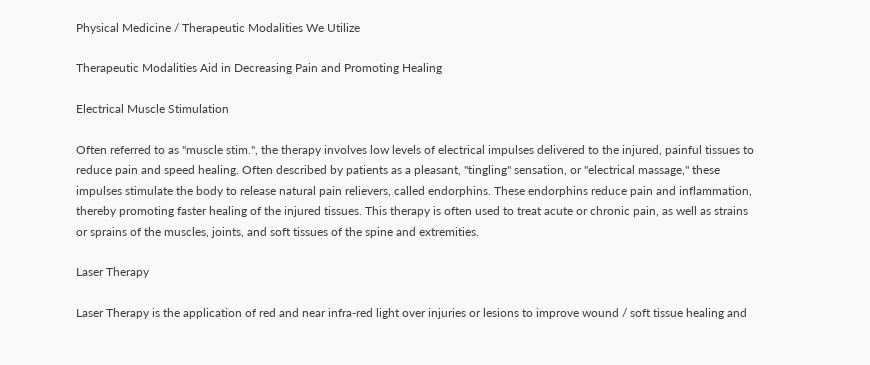Physical Medicine / Therapeutic Modalities We Utilize

Therapeutic Modalities Aid in Decreasing Pain and Promoting Healing

Electrical Muscle Stimulation

Often referred to as "muscle stim.", the therapy involves low levels of electrical impulses delivered to the injured, painful tissues to reduce pain and speed healing. Often described by patients as a pleasant, "tingling" sensation, or "electrical massage," these impulses stimulate the body to release natural pain relievers, called endorphins. These endorphins reduce pain and inflammation, thereby promoting faster healing of the injured tissues. This therapy is often used to treat acute or chronic pain, as well as strains or sprains of the muscles, joints, and soft tissues of the spine and extremities.

Laser Therapy

Laser Therapy is the application of red and near infra-red light over injuries or lesions to improve wound / soft tissue healing and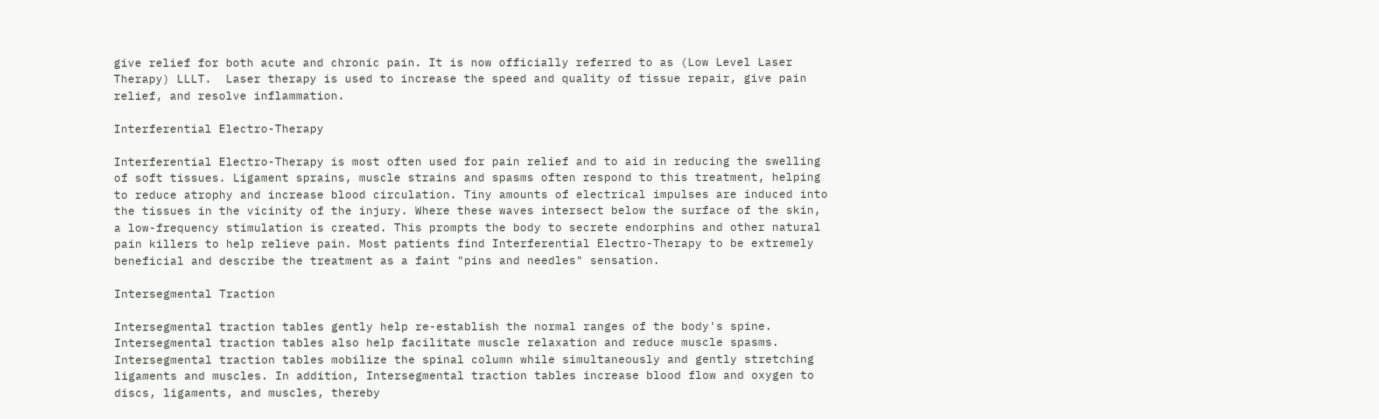give relief for both acute and chronic pain. It is now officially referred to as (Low Level Laser Therapy) LLLT.  Laser therapy is used to increase the speed and quality of tissue repair, give pain relief, and resolve inflammation.

Interferential Electro-Therapy

Interferential Electro-Therapy is most often used for pain relief and to aid in reducing the swelling of soft tissues. Ligament sprains, muscle strains and spasms often respond to this treatment, helping to reduce atrophy and increase blood circulation. Tiny amounts of electrical impulses are induced into the tissues in the vicinity of the injury. Where these waves intersect below the surface of the skin, a low-frequency stimulation is created. This prompts the body to secrete endorphins and other natural pain killers to help relieve pain. Most patients find Interferential Electro-Therapy to be extremely beneficial and describe the treatment as a faint "pins and needles" sensation.

Intersegmental Traction

Intersegmental traction tables gently help re-establish the normal ranges of the body's spine. Intersegmental traction tables also help facilitate muscle relaxation and reduce muscle spasms. Intersegmental traction tables mobilize the spinal column while simultaneously and gently stretching ligaments and muscles. In addition, Intersegmental traction tables increase blood flow and oxygen to discs, ligaments, and muscles, thereby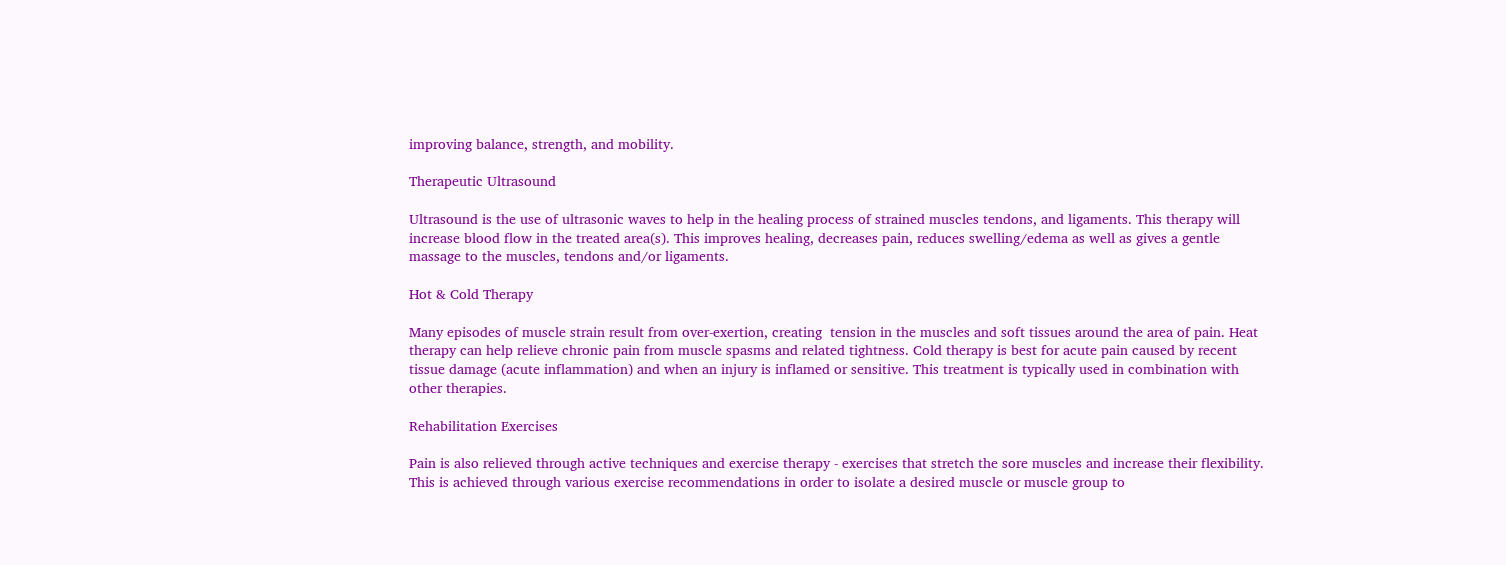improving balance, strength, and mobility.

Therapeutic Ultrasound

Ultrasound is the use of ultrasonic waves to help in the healing process of strained muscles tendons, and ligaments. This therapy will increase blood flow in the treated area(s). This improves healing, decreases pain, reduces swelling/edema as well as gives a gentle massage to the muscles, tendons and/or ligaments.

Hot & Cold Therapy

Many episodes of muscle strain result from over-exertion, creating  tension in the muscles and soft tissues around the area of pain. Heat therapy can help relieve chronic pain from muscle spasms and related tightness. Cold therapy is best for acute pain caused by recent tissue damage (acute inflammation) and when an injury is inflamed or sensitive. This treatment is typically used in combination with other therapies.

Rehabilitation Exercises

Pain is also relieved through active techniques and exercise therapy - exercises that stretch the sore muscles and increase their flexibility. This is achieved through various exercise recommendations in order to isolate a desired muscle or muscle group to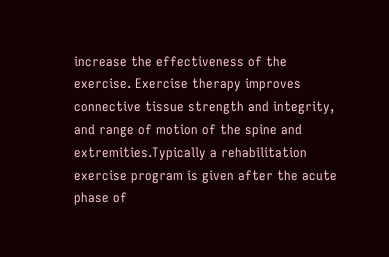increase the effectiveness of the exercise. Exercise therapy improves connective tissue strength and integrity, and range of motion of the spine and extremities.Typically a rehabilitation exercise program is given after the acute phase of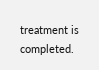treatment is completed.